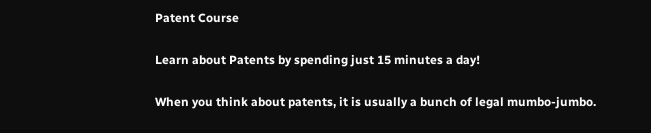Patent Course

Learn about Patents by spending just 15 minutes a day!

When you think about patents, it is usually a bunch of legal mumbo-jumbo.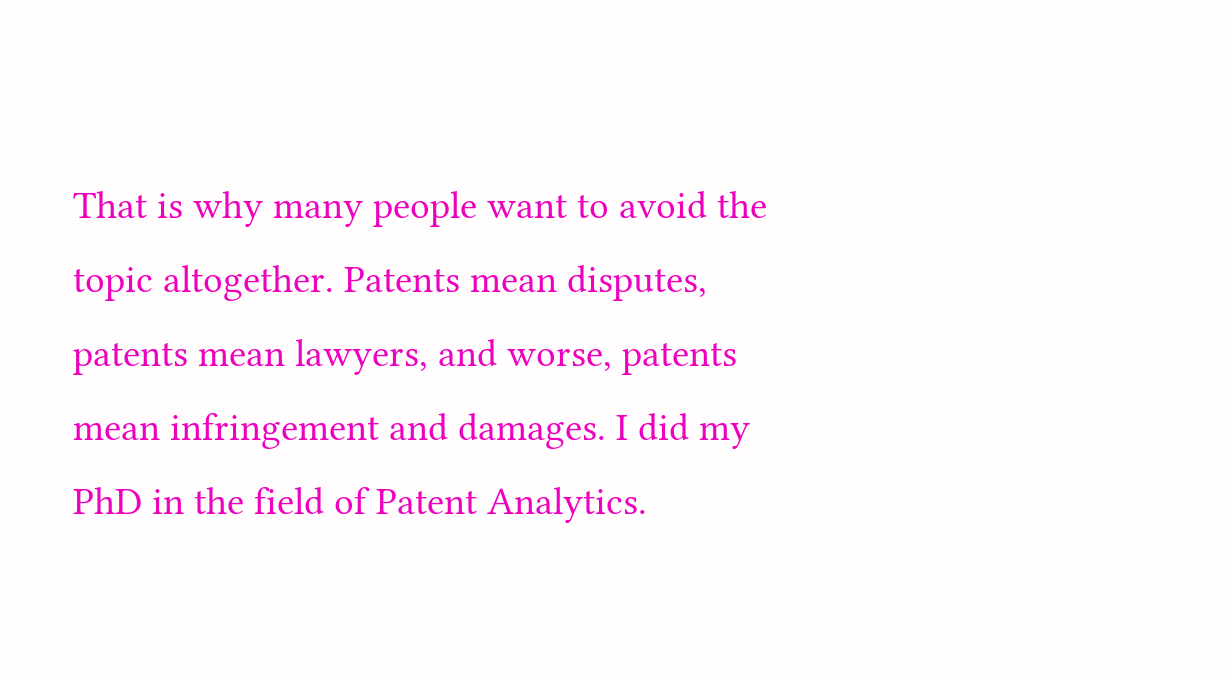That is why many people want to avoid the topic altogether. Patents mean disputes, patents mean lawyers, and worse, patents mean infringement and damages. I did my PhD in the field of Patent Analytics.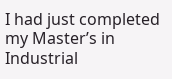I had just completed my Master’s in Industrial